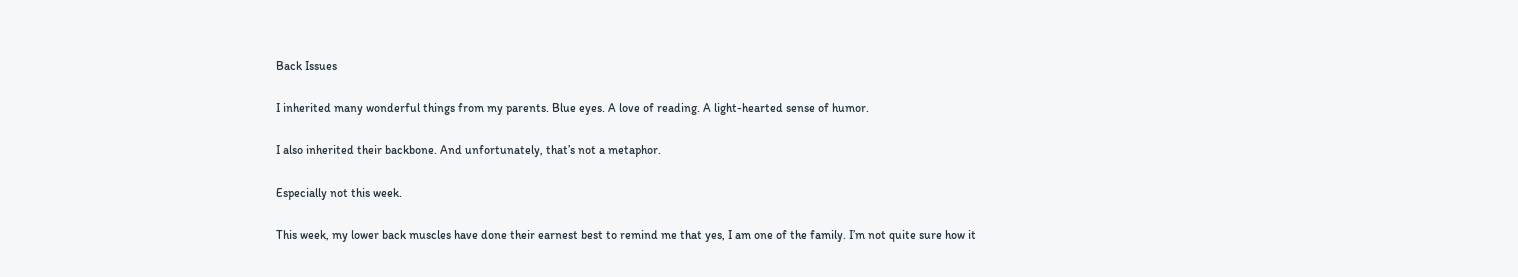Back Issues

I inherited many wonderful things from my parents. Blue eyes. A love of reading. A light-hearted sense of humor.

I also inherited their backbone. And unfortunately, that’s not a metaphor.

Especially not this week.

This week, my lower back muscles have done their earnest best to remind me that yes, I am one of the family. I’m not quite sure how it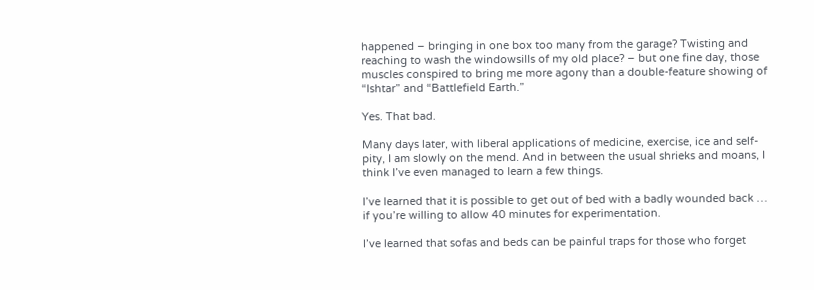happened – bringing in one box too many from the garage? Twisting and reaching to wash the windowsills of my old place? – but one fine day, those muscles conspired to bring me more agony than a double-feature showing of “Ishtar” and “Battlefield Earth.”

Yes. That bad.

Many days later, with liberal applications of medicine, exercise, ice and self-pity, I am slowly on the mend. And in between the usual shrieks and moans, I think I’ve even managed to learn a few things.

I’ve learned that it is possible to get out of bed with a badly wounded back … if you’re willing to allow 40 minutes for experimentation.

I’ve learned that sofas and beds can be painful traps for those who forget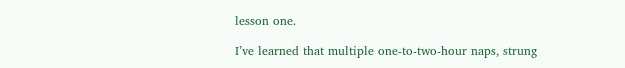lesson one.

I’ve learned that multiple one-to-two-hour naps, strung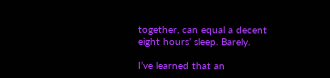together, can equal a decent eight hours’ sleep. Barely.

I’ve learned that an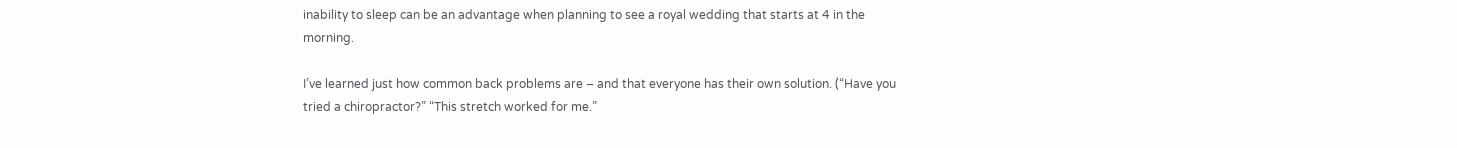inability to sleep can be an advantage when planning to see a royal wedding that starts at 4 in the morning.

I’ve learned just how common back problems are – and that everyone has their own solution. (“Have you tried a chiropractor?” “This stretch worked for me.”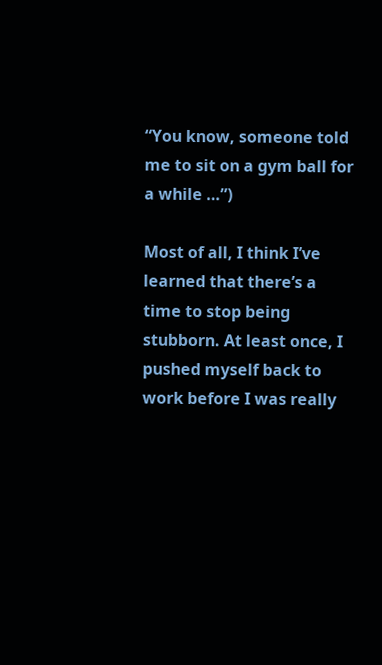“You know, someone told me to sit on a gym ball for a while …”)

Most of all, I think I’ve learned that there’s a time to stop being stubborn. At least once, I pushed myself back to work before I was really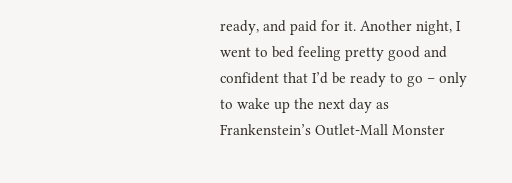ready, and paid for it. Another night, I went to bed feeling pretty good and confident that I’d be ready to go – only to wake up the next day as Frankenstein’s Outlet-Mall Monster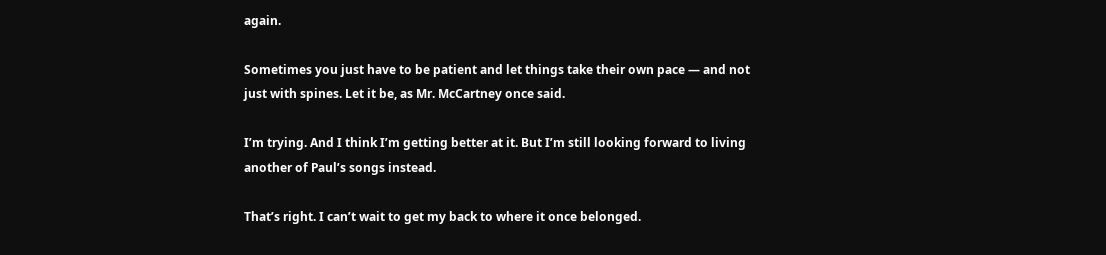again.

Sometimes you just have to be patient and let things take their own pace — and not just with spines. Let it be, as Mr. McCartney once said.

I’m trying. And I think I’m getting better at it. But I’m still looking forward to living another of Paul’s songs instead.

That’s right. I can’t wait to get my back to where it once belonged.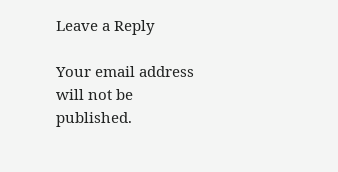Leave a Reply

Your email address will not be published.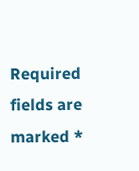Required fields are marked *